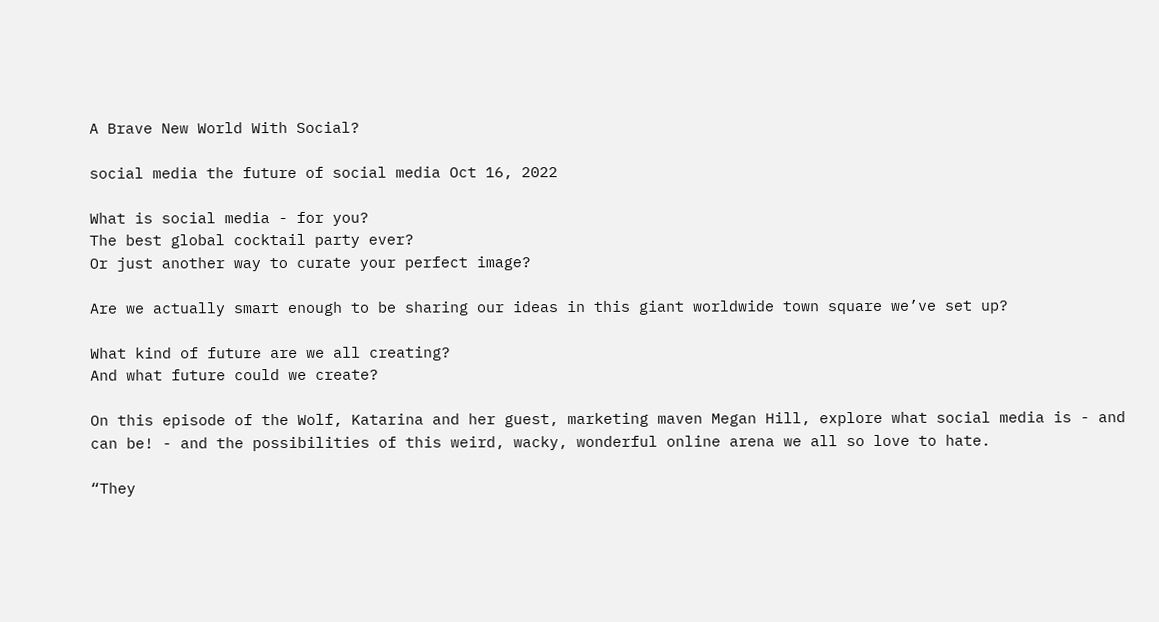A Brave New World With Social?

social media the future of social media Oct 16, 2022

What is social media - for you?
The best global cocktail party ever?
Or just another way to curate your perfect image?

Are we actually smart enough to be sharing our ideas in this giant worldwide town square we’ve set up?

What kind of future are we all creating?
And what future could we create?

On this episode of the Wolf, Katarina and her guest, marketing maven Megan Hill, explore what social media is - and can be! - and the possibilities of this weird, wacky, wonderful online arena we all so love to hate.

“They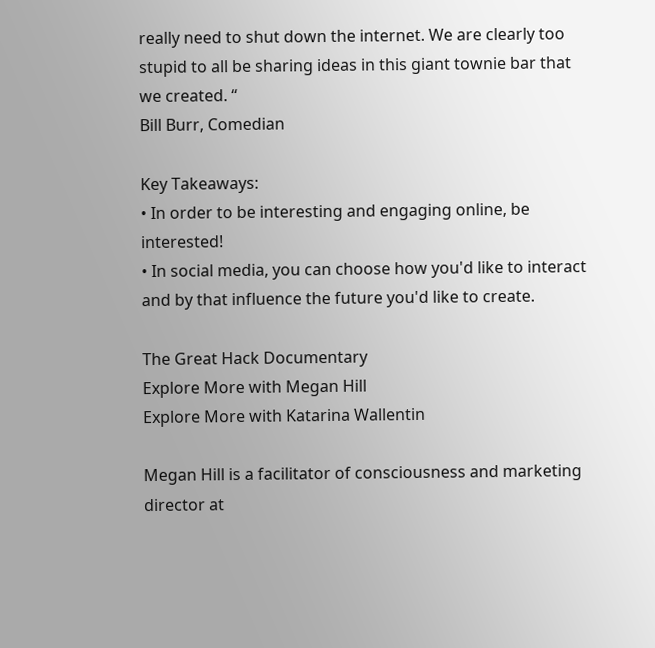really need to shut down the internet. We are clearly too stupid to all be sharing ideas in this giant townie bar that we created. “
Bill Burr, Comedian

Key Takeaways:
• In order to be interesting and engaging online, be interested!
• In social media, you can choose how you'd like to interact and by that influence the future you'd like to create.

The Great Hack Documentary
Explore More with Megan Hill
Explore More with Katarina Wallentin

Megan Hill is a facilitator of consciousness and marketing director at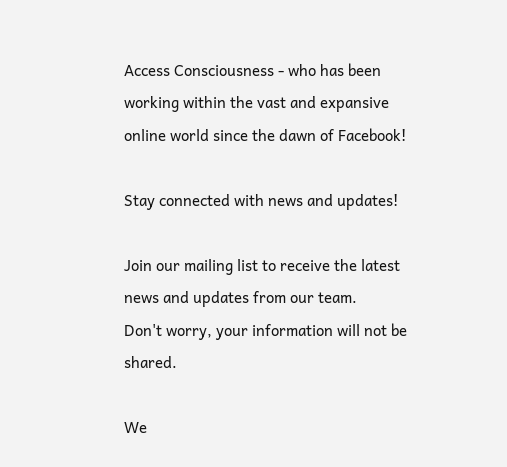Access Consciousness - who has been working within the vast and expansive online world since the dawn of Facebook!

Stay connected with news and updates!

Join our mailing list to receive the latest news and updates from our team.
Don't worry, your information will not be shared.

We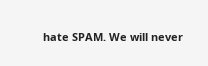hate SPAM. We will never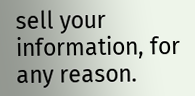sell your information, for any reason.